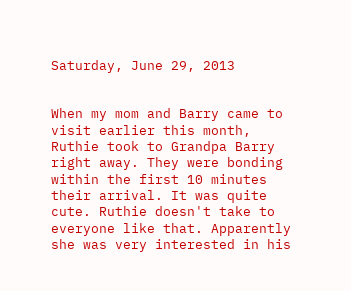Saturday, June 29, 2013


When my mom and Barry came to visit earlier this month, Ruthie took to Grandpa Barry right away. They were bonding within the first 10 minutes their arrival. It was quite cute. Ruthie doesn't take to everyone like that. Apparently she was very interested in his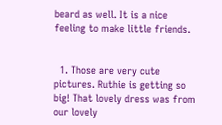beard as well. It is a nice feeling to make little friends.


  1. Those are very cute pictures. Ruthie is getting so big! That lovely dress was from our lovely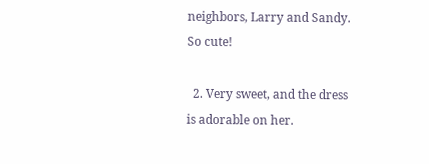neighbors, Larry and Sandy. So cute!

  2. Very sweet, and the dress is adorable on her.